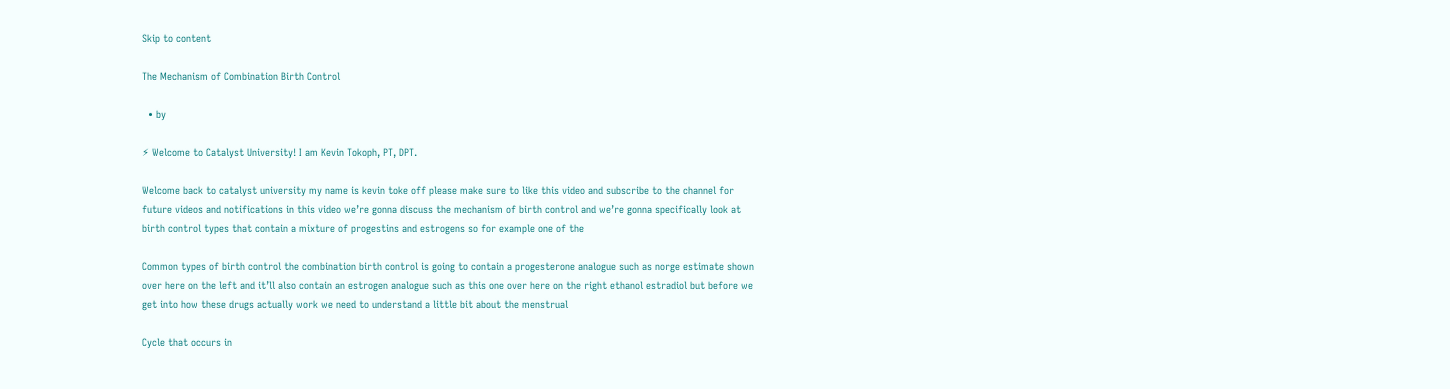Skip to content

The Mechanism of Combination Birth Control

  • by

⚡ Welcome to Catalyst University! I am Kevin Tokoph, PT, DPT.

Welcome back to catalyst university my name is kevin toke off please make sure to like this video and subscribe to the channel for future videos and notifications in this video we’re gonna discuss the mechanism of birth control and we’re gonna specifically look at birth control types that contain a mixture of progestins and estrogens so for example one of the

Common types of birth control the combination birth control is going to contain a progesterone analogue such as norge estimate shown over here on the left and it’ll also contain an estrogen analogue such as this one over here on the right ethanol estradiol but before we get into how these drugs actually work we need to understand a little bit about the menstrual

Cycle that occurs in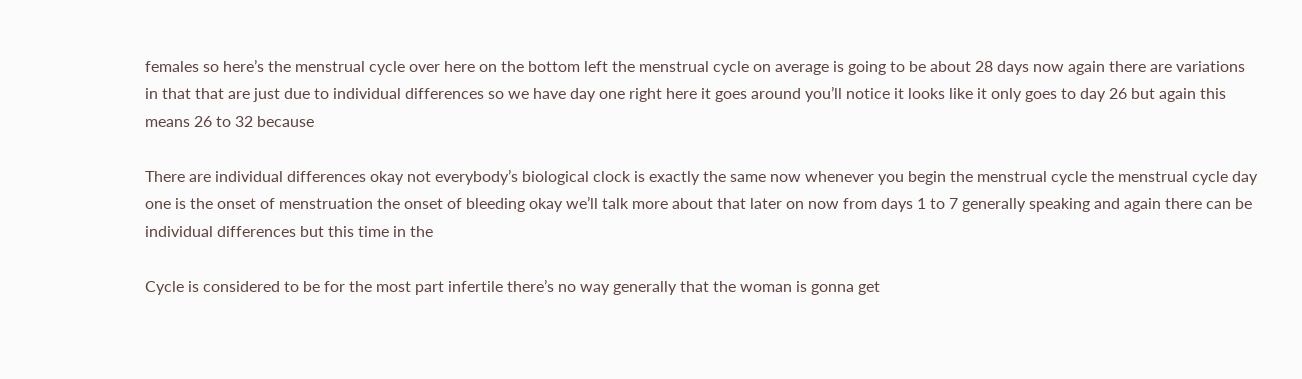females so here’s the menstrual cycle over here on the bottom left the menstrual cycle on average is going to be about 28 days now again there are variations in that that are just due to individual differences so we have day one right here it goes around you’ll notice it looks like it only goes to day 26 but again this means 26 to 32 because

There are individual differences okay not everybody’s biological clock is exactly the same now whenever you begin the menstrual cycle the menstrual cycle day one is the onset of menstruation the onset of bleeding okay we’ll talk more about that later on now from days 1 to 7 generally speaking and again there can be individual differences but this time in the

Cycle is considered to be for the most part infertile there’s no way generally that the woman is gonna get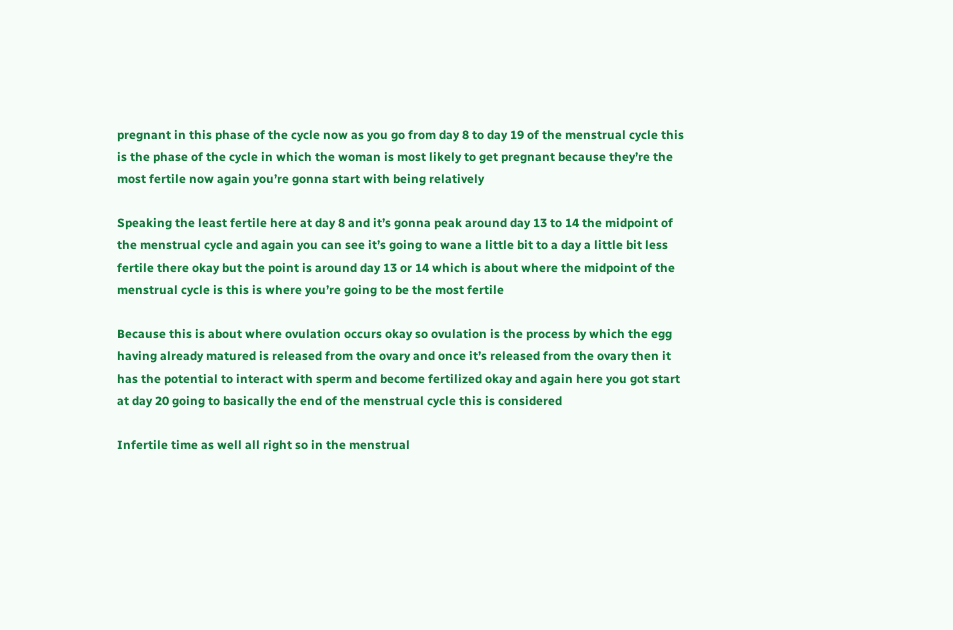pregnant in this phase of the cycle now as you go from day 8 to day 19 of the menstrual cycle this is the phase of the cycle in which the woman is most likely to get pregnant because they’re the most fertile now again you’re gonna start with being relatively

Speaking the least fertile here at day 8 and it’s gonna peak around day 13 to 14 the midpoint of the menstrual cycle and again you can see it’s going to wane a little bit to a day a little bit less fertile there okay but the point is around day 13 or 14 which is about where the midpoint of the menstrual cycle is this is where you’re going to be the most fertile

Because this is about where ovulation occurs okay so ovulation is the process by which the egg having already matured is released from the ovary and once it’s released from the ovary then it has the potential to interact with sperm and become fertilized okay and again here you got start at day 20 going to basically the end of the menstrual cycle this is considered

Infertile time as well all right so in the menstrual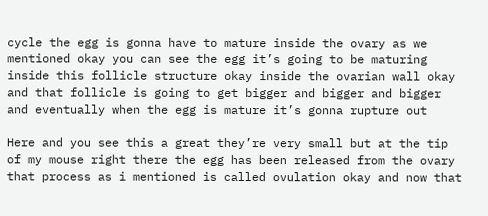cycle the egg is gonna have to mature inside the ovary as we mentioned okay you can see the egg it’s going to be maturing inside this follicle structure okay inside the ovarian wall okay and that follicle is going to get bigger and bigger and bigger and eventually when the egg is mature it’s gonna rupture out

Here and you see this a great they’re very small but at the tip of my mouse right there the egg has been released from the ovary that process as i mentioned is called ovulation okay and now that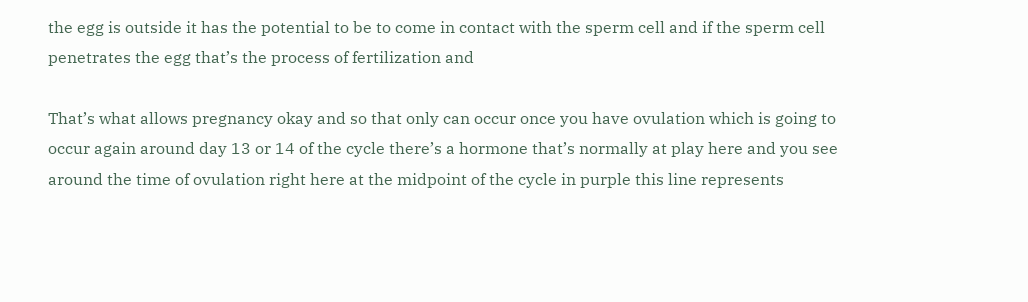the egg is outside it has the potential to be to come in contact with the sperm cell and if the sperm cell penetrates the egg that’s the process of fertilization and

That’s what allows pregnancy okay and so that only can occur once you have ovulation which is going to occur again around day 13 or 14 of the cycle there’s a hormone that’s normally at play here and you see around the time of ovulation right here at the midpoint of the cycle in purple this line represents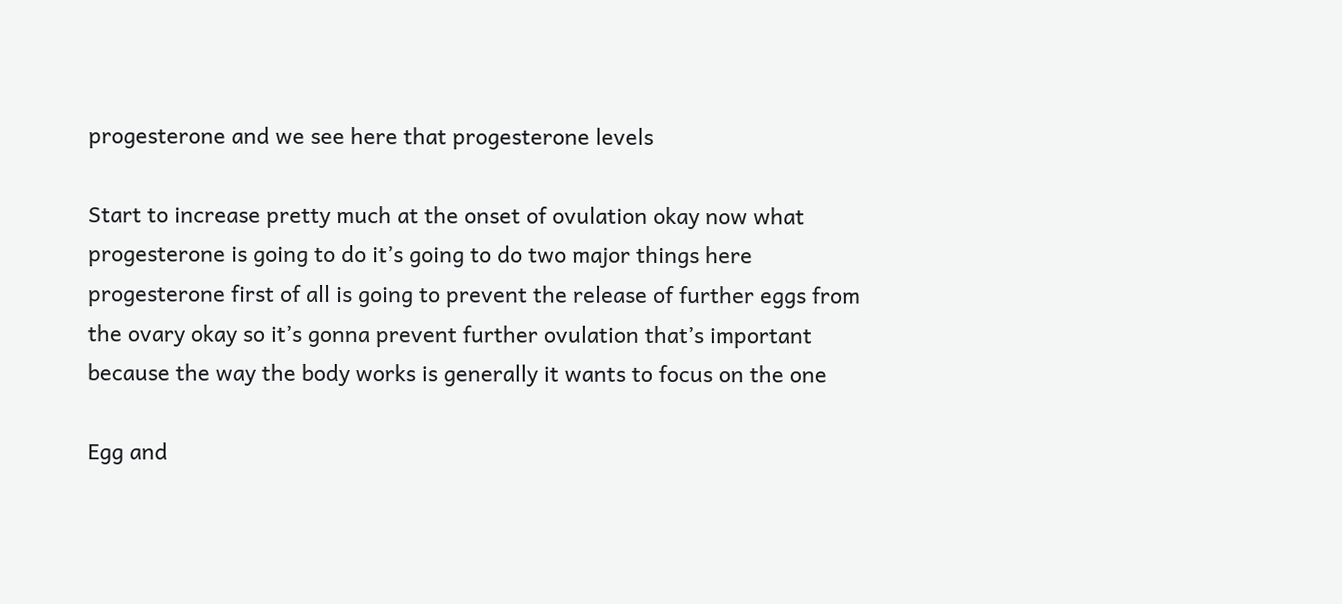progesterone and we see here that progesterone levels

Start to increase pretty much at the onset of ovulation okay now what progesterone is going to do it’s going to do two major things here progesterone first of all is going to prevent the release of further eggs from the ovary okay so it’s gonna prevent further ovulation that’s important because the way the body works is generally it wants to focus on the one

Egg and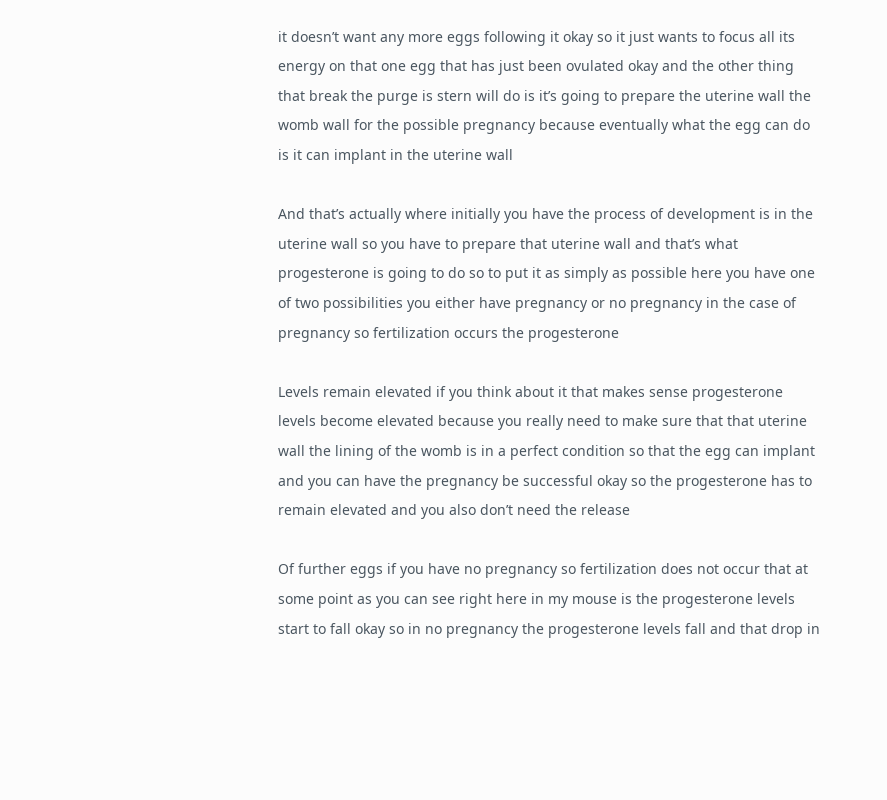it doesn’t want any more eggs following it okay so it just wants to focus all its energy on that one egg that has just been ovulated okay and the other thing that break the purge is stern will do is it’s going to prepare the uterine wall the womb wall for the possible pregnancy because eventually what the egg can do is it can implant in the uterine wall

And that’s actually where initially you have the process of development is in the uterine wall so you have to prepare that uterine wall and that’s what progesterone is going to do so to put it as simply as possible here you have one of two possibilities you either have pregnancy or no pregnancy in the case of pregnancy so fertilization occurs the progesterone

Levels remain elevated if you think about it that makes sense progesterone levels become elevated because you really need to make sure that that uterine wall the lining of the womb is in a perfect condition so that the egg can implant and you can have the pregnancy be successful okay so the progesterone has to remain elevated and you also don’t need the release

Of further eggs if you have no pregnancy so fertilization does not occur that at some point as you can see right here in my mouse is the progesterone levels start to fall okay so in no pregnancy the progesterone levels fall and that drop in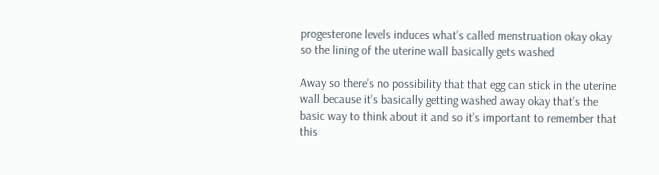progesterone levels induces what’s called menstruation okay okay so the lining of the uterine wall basically gets washed

Away so there’s no possibility that that egg can stick in the uterine wall because it’s basically getting washed away okay that’s the basic way to think about it and so it’s important to remember that this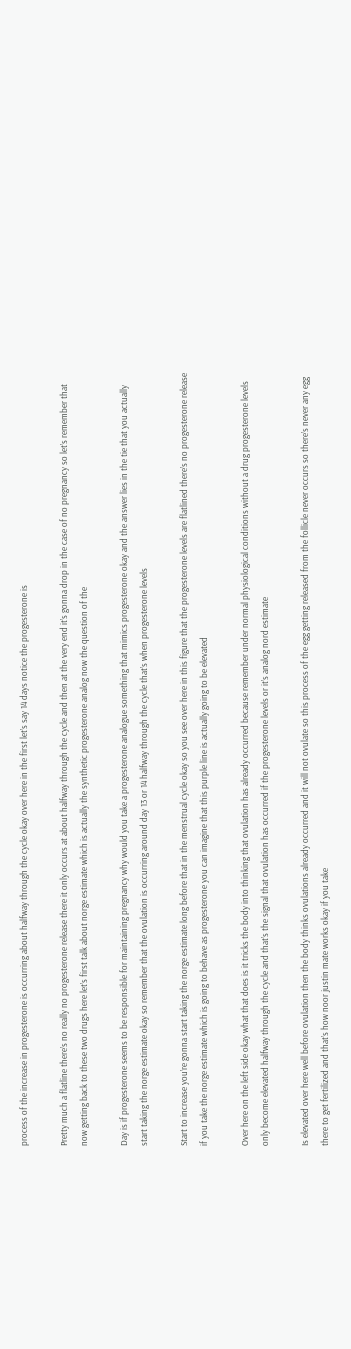process of the increase in progesterone is occurring about halfway through the cycle okay over here in the first let’s say 14 days notice the progesterone is

Pretty much a flatline there’s no really no progesterone release there it only occurs at about halfway through the cycle and then at the very end it’s gonna drop in the case of no pregnancy so let’s remember that now getting back to these two drugs here let’s first talk about norge estimate which is actually the synthetic progesterone analog now the question of the

Day is if progesterone seems to be responsible for maintaining pregnancy why would you take a progesterone analogue something that mimics progesterone okay and the answer lies in the tie that you actually start taking the norge estimate okay so remember that the ovulation is occurring around day 13 or 14 halfway through the cycle that’s when progesterone levels

Start to increase you’re gonna start taking the norge estimate long before that in the menstrual cycle okay so you see over here in this figure that the progesterone levels are flatlined there’s no progesterone release if you take the norge estimate which is going to behave as progesterone you can imagine that this purple line is actually going to be elevated

Over here on the left side okay what that does is it tricks the body into thinking that ovulation has already occurred because remember under normal physiological conditions without a drug progesterone levels only become elevated halfway through the cycle and that’s the signal that ovulation has occurred if the progesterone levels or it’s analog nord estimate

Is elevated over here well before ovulation then the body thinks ovulations already occurred and it will not ovulate so this process of the egg getting released from the follicle never occurs so there’s never any egg there to get fertilized and that’s how noor justin mate works okay if you take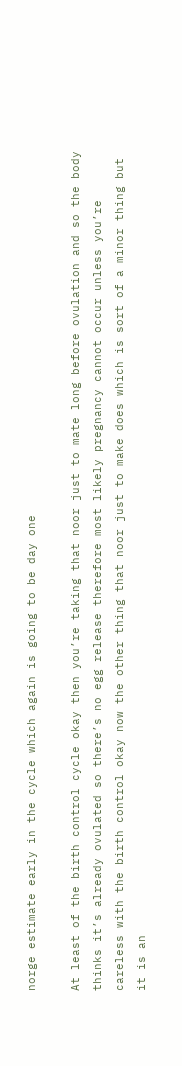norge estimate early in the cycle which again is going to be day one

At least of the birth control cycle okay then you’re taking that noor just to mate long before ovulation and so the body thinks it’s already ovulated so there’s no egg release therefore most likely pregnancy cannot occur unless you’re careless with the birth control okay now the other thing that noor just to make does which is sort of a minor thing but it is an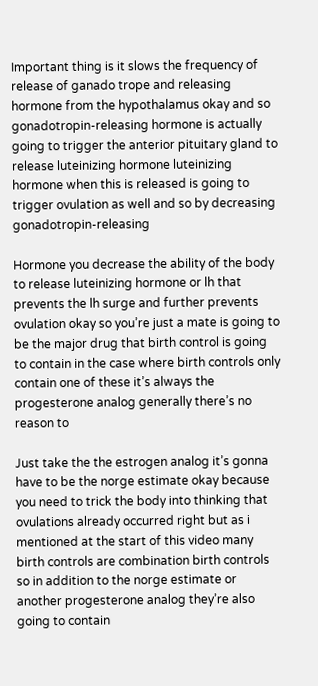Important thing is it slows the frequency of release of ganado trope and releasing hormone from the hypothalamus okay and so gonadotropin-releasing hormone is actually going to trigger the anterior pituitary gland to release luteinizing hormone luteinizing hormone when this is released is going to trigger ovulation as well and so by decreasing gonadotropin-releasing

Hormone you decrease the ability of the body to release luteinizing hormone or lh that prevents the lh surge and further prevents ovulation okay so you’re just a mate is going to be the major drug that birth control is going to contain in the case where birth controls only contain one of these it’s always the progesterone analog generally there’s no reason to

Just take the the estrogen analog it’s gonna have to be the norge estimate okay because you need to trick the body into thinking that ovulations already occurred right but as i mentioned at the start of this video many birth controls are combination birth controls so in addition to the norge estimate or another progesterone analog they’re also going to contain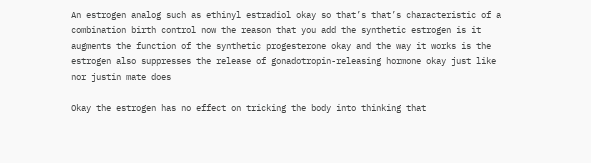An estrogen analog such as ethinyl estradiol okay so that’s that’s characteristic of a combination birth control now the reason that you add the synthetic estrogen is it augments the function of the synthetic progesterone okay and the way it works is the estrogen also suppresses the release of gonadotropin-releasing hormone okay just like nor justin mate does

Okay the estrogen has no effect on tricking the body into thinking that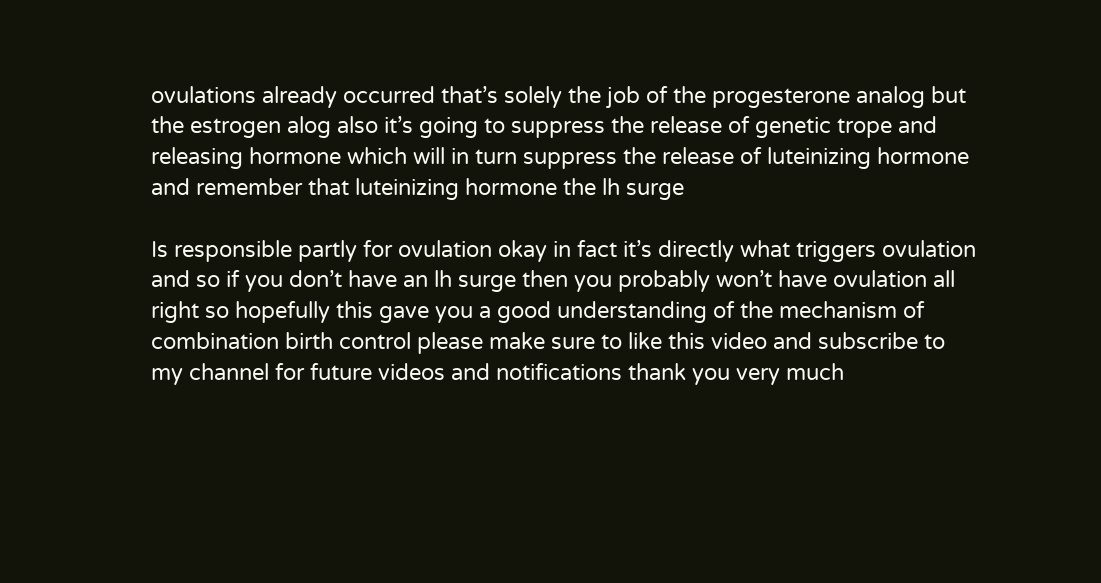ovulations already occurred that’s solely the job of the progesterone analog but the estrogen alog also it’s going to suppress the release of genetic trope and releasing hormone which will in turn suppress the release of luteinizing hormone and remember that luteinizing hormone the lh surge

Is responsible partly for ovulation okay in fact it’s directly what triggers ovulation and so if you don’t have an lh surge then you probably won’t have ovulation all right so hopefully this gave you a good understanding of the mechanism of combination birth control please make sure to like this video and subscribe to my channel for future videos and notifications thank you very much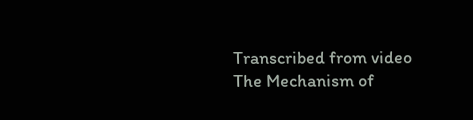Transcribed from video
The Mechanism of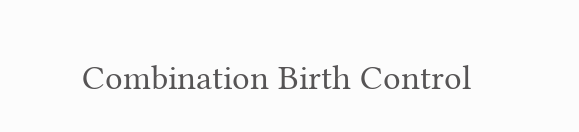Combination Birth Control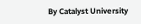By Catalyst University